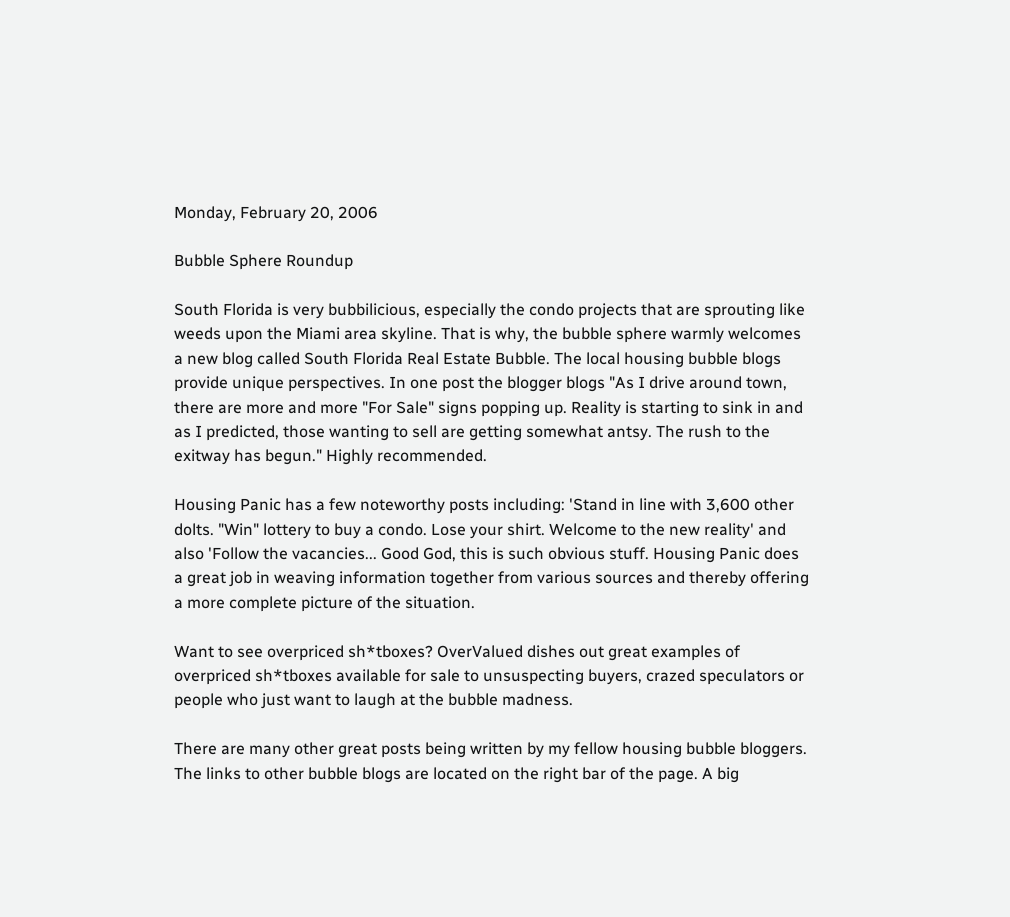Monday, February 20, 2006

Bubble Sphere Roundup

South Florida is very bubbilicious, especially the condo projects that are sprouting like weeds upon the Miami area skyline. That is why, the bubble sphere warmly welcomes a new blog called South Florida Real Estate Bubble. The local housing bubble blogs provide unique perspectives. In one post the blogger blogs "As I drive around town, there are more and more "For Sale" signs popping up. Reality is starting to sink in and as I predicted, those wanting to sell are getting somewhat antsy. The rush to the exitway has begun." Highly recommended.

Housing Panic has a few noteworthy posts including: 'Stand in line with 3,600 other dolts. "Win" lottery to buy a condo. Lose your shirt. Welcome to the new reality' and also 'Follow the vacancies... Good God, this is such obvious stuff. Housing Panic does a great job in weaving information together from various sources and thereby offering a more complete picture of the situation.

Want to see overpriced sh*tboxes? OverValued dishes out great examples of overpriced sh*tboxes available for sale to unsuspecting buyers, crazed speculators or people who just want to laugh at the bubble madness.

There are many other great posts being written by my fellow housing bubble bloggers. The links to other bubble blogs are located on the right bar of the page. A big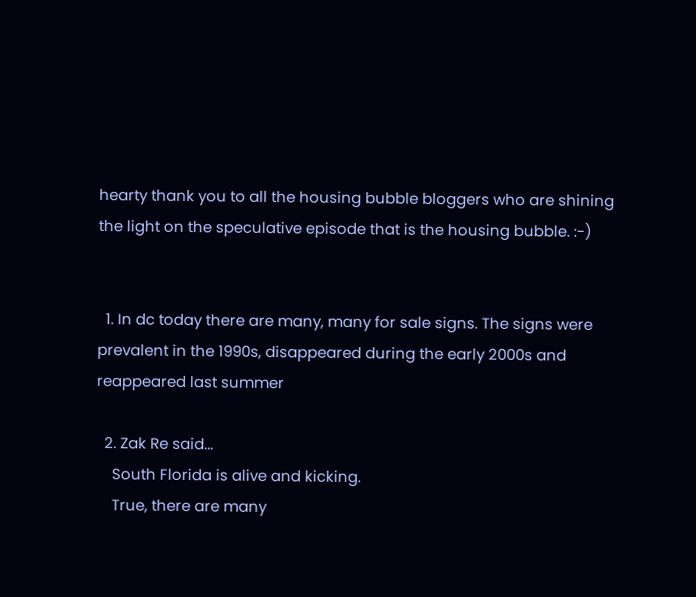hearty thank you to all the housing bubble bloggers who are shining the light on the speculative episode that is the housing bubble. :-)


  1. In dc today there are many, many for sale signs. The signs were prevalent in the 1990s, disappeared during the early 2000s and reappeared last summer

  2. Zak Re said...
    South Florida is alive and kicking.
    True, there are many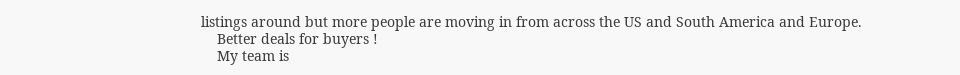listings around but more people are moving in from across the US and South America and Europe.
    Better deals for buyers !
    My team is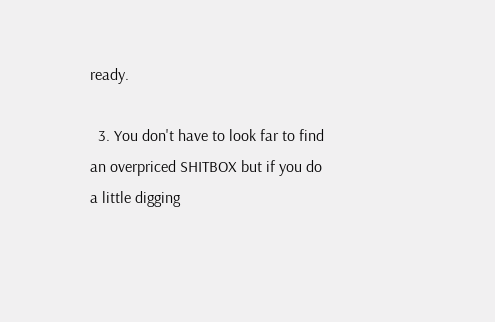ready.

  3. You don't have to look far to find an overpriced SHITBOX but if you do a little digging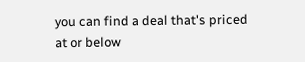you can find a deal that's priced at or below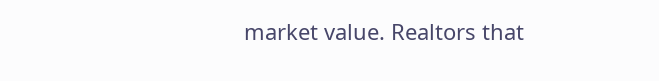market value. Realtors that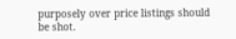purposely over price listings should be shot.